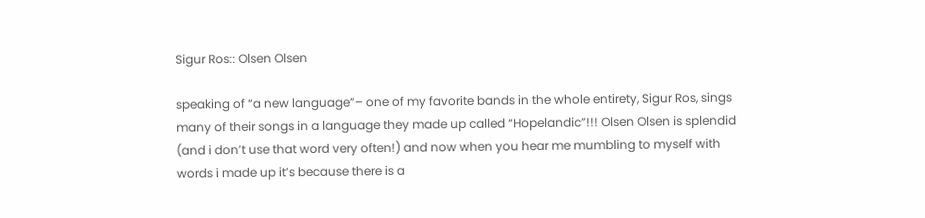Sigur Ros:: Olsen Olsen

speaking of “a new language”– one of my favorite bands in the whole entirety, Sigur Ros, sings many of their songs in a language they made up called “Hopelandic”!!! Olsen Olsen is splendid (and i don’t use that word very often!) and now when you hear me mumbling to myself with words i made up it’s because there is a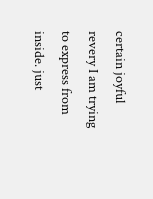certain joyful revery I am trying to express from inside. just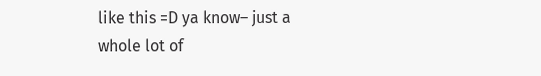like this =D ya know– just a whole lot of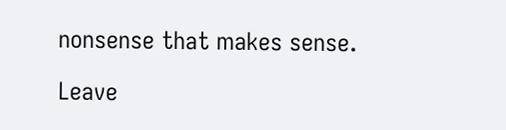nonsense that makes sense.

Leave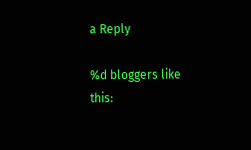a Reply

%d bloggers like this: